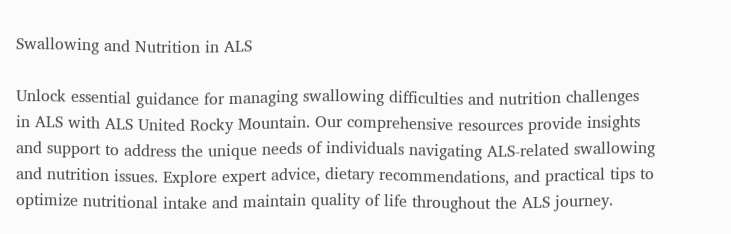Swallowing and Nutrition in ALS

Unlock essential guidance for managing swallowing difficulties and nutrition challenges in ALS with ALS United Rocky Mountain. Our comprehensive resources provide insights and support to address the unique needs of individuals navigating ALS-related swallowing and nutrition issues. Explore expert advice, dietary recommendations, and practical tips to optimize nutritional intake and maintain quality of life throughout the ALS journey.